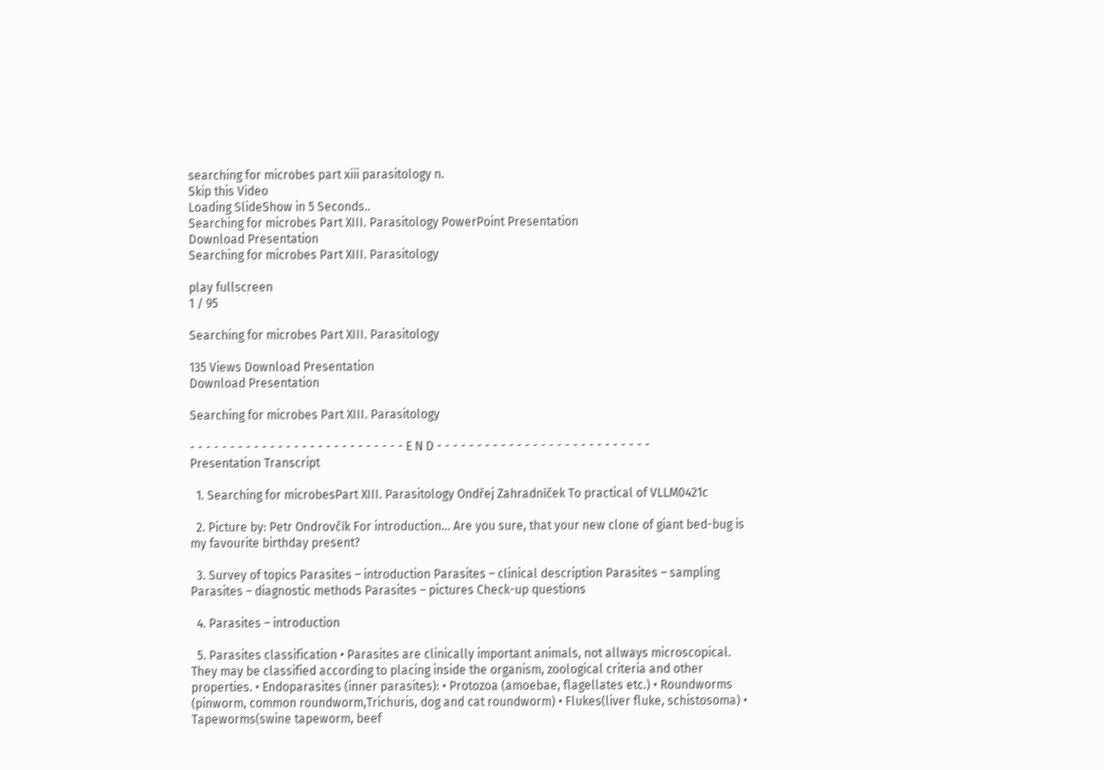searching for microbes part xiii parasitology n.
Skip this Video
Loading SlideShow in 5 Seconds..
Searching for microbes Part XIII. Parasitology PowerPoint Presentation
Download Presentation
Searching for microbes Part XIII. Parasitology

play fullscreen
1 / 95

Searching for microbes Part XIII. Parasitology

135 Views Download Presentation
Download Presentation

Searching for microbes Part XIII. Parasitology

- - - - - - - - - - - - - - - - - - - - - - - - - - - E N D - - - - - - - - - - - - - - - - - - - - - - - - - - -
Presentation Transcript

  1. Searching for microbesPart XIII. Parasitology Ondřej Zahradníček To practical of VLLM0421c

  2. Picture by: Petr Ondrovčík For introduction… Are you sure, that your new clone of giant bed-bug is my favourite birthday present?

  3. Survey of topics Parasites – introduction Parasites – clinical description Parasites – sampling Parasites – diagnostic methods Parasites – pictures Check-up questions

  4. Parasites – introduction

  5. Parasites classification • Parasites are clinically important animals, not allways microscopical. They may be classified according to placing inside the organism, zoological criteria and other properties. • Endoparasites (inner parasites): • Protozoa (amoebae, flagellates etc.) • Roundworms (pinworm, common roundworm,Trichuris, dog and cat roundworm) • Flukes(liver fluke, schistosoma) • Tapeworms(swine tapeworm, beef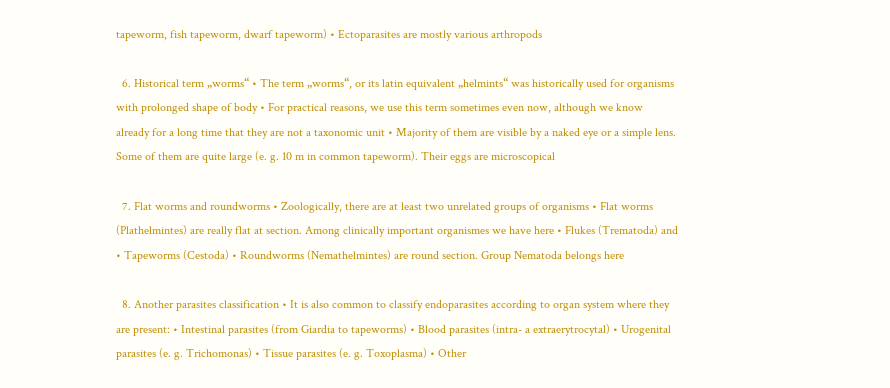tapeworm, fish tapeworm, dwarf tapeworm) • Ectoparasites are mostly various arthropods

  6. Historical term „worms“ • The term „worms“, or its latin equivalent „helmints“ was historically used for organisms with prolonged shape of body • For practical reasons, we use this term sometimes even now, although we know already for a long time that they are not a taxonomic unit • Majority of them are visible by a naked eye or a simple lens. Some of them are quite large (e. g. 10 m in common tapeworm). Their eggs are microscopical

  7. Flat worms and roundworms • Zoologically, there are at least two unrelated groups of organisms • Flat worms (Plathelmintes) are really flat at section. Among clinically important organismes we have here • Flukes (Trematoda) and • Tapeworms (Cestoda) • Roundworms (Nemathelmintes) are round section. Group Nematoda belongs here

  8. Another parasites classification • It is also common to classify endoparasites according to organ system where they are present: • Intestinal parasites (from Giardia to tapeworms) • Blood parasites (intra- a extraerytrocytal) • Urogenital parasites (e. g. Trichomonas) • Tissue parasites (e. g. Toxoplasma) • Other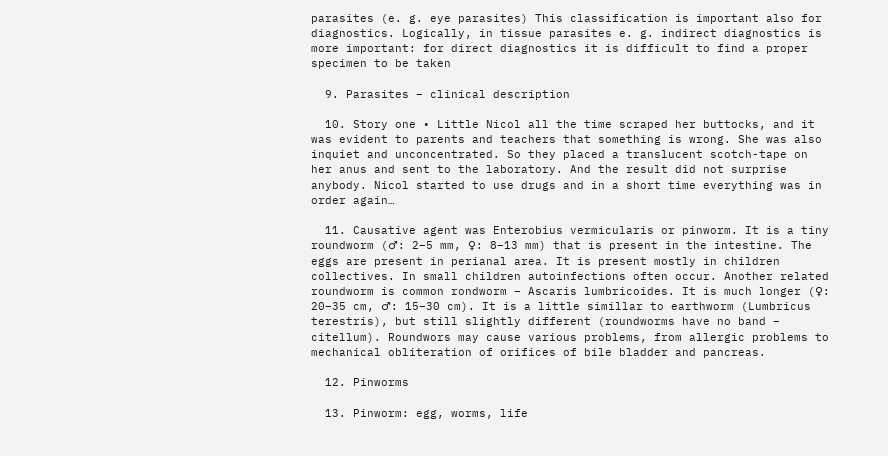parasites (e. g. eye parasites) This classification is important also for diagnostics. Logically, in tissue parasites e. g. indirect diagnostics is more important: for direct diagnostics it is difficult to find a proper specimen to be taken

  9. Parasites – clinical description

  10. Story one • Little Nicol all the time scraped her buttocks, and it was evident to parents and teachers that something is wrong. She was also inquiet and unconcentrated. So they placed a translucent scotch-tape on her anus and sent to the laboratory. And the result did not surprise anybody. Nicol started to use drugs and in a short time everything was in order again…

  11. Causative agent was Enterobius vermicularis or pinworm. It is a tiny roundworm (♂: 2–5 mm, ♀: 8–13 mm) that is present in the intestine. The eggs are present in perianal area. It is present mostly in children collectives. In small children autoinfections often occur. Another related roundworm is common rondworm – Ascaris lumbricoides. It is much longer (♀: 20–35 cm, ♂: 15–30 cm). It is a little simillar to earthworm (Lumbricus terestris), but still slightly different (roundworms have no band – citellum). Roundwors may cause various problems, from allergic problems to mechanical obliteration of orifices of bile bladder and pancreas.

  12. Pinworms

  13. Pinworm: egg, worms, life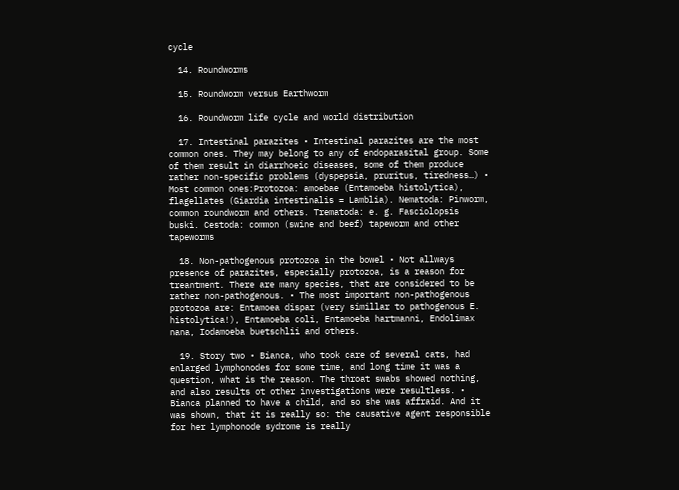cycle

  14. Roundworms

  15. Roundworm versus Earthworm

  16. Roundworm life cycle and world distribution

  17. Intestinal parazites • Intestinal parazites are the most common ones. They may belong to any of endoparasital group. Some of them result in diarrhoeic diseases, some of them produce rather non-specific problems (dyspepsia, pruritus, tiredness…) • Most common ones:Protozoa: amoebae (Entamoeba histolytica), flagellates (Giardia intestinalis = Lamblia). Nematoda: Pinworm, common roundworm and others. Trematoda: e. g. Fasciolopsis buski. Cestoda: common (swine and beef) tapeworm and other tapeworms

  18. Non-pathogenous protozoa in the bowel • Not allways presence of parazites, especially protozoa, is a reason for treantment. There are many species, that are considered to be rather non-pathogenous. • The most important non-pathogenous protozoa are: Entamoea dispar (very simillar to pathogenous E. histolytica!), Entamoeba coli, Entamoeba hartmanni, Endolimax nana, Iodamoeba buetschlii and others.

  19. Story two • Bianca, who took care of several cats, had enlarged lymphonodes for some time, and long time it was a question, what is the reason. The throat swabs showed nothing, and also results ot other investigations were resultless. • Bianca planned to have a child, and so she was affraid. And it was shown, that it is really so: the causative agent responsible for her lymphonode sydrome is really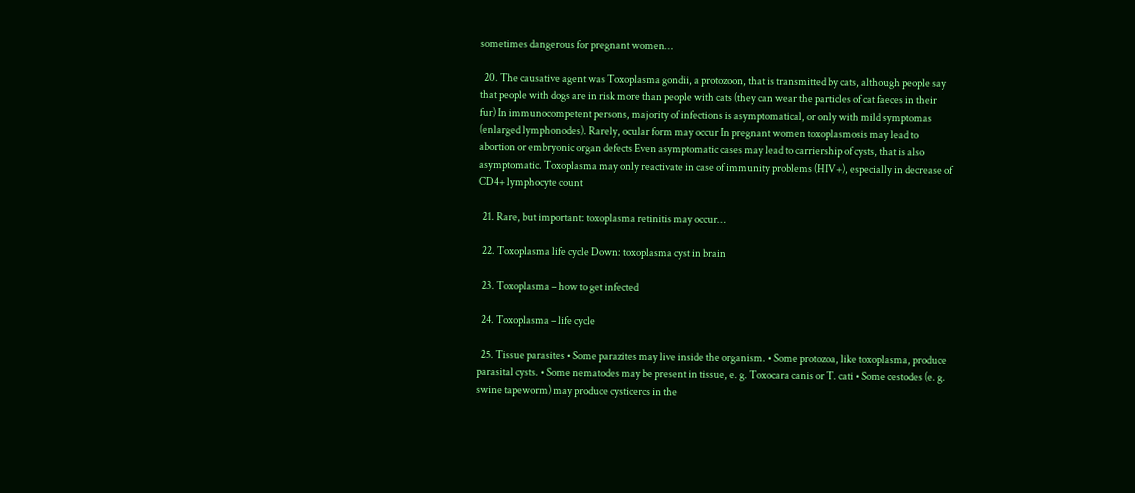sometimes dangerous for pregnant women…

  20. The causative agent was Toxoplasma gondii, a protozoon, that is transmitted by cats, although people say that people with dogs are in risk more than people with cats (they can wear the particles of cat faeces in their fur) In immunocompetent persons, majority of infections is asymptomatical, or only with mild symptomas (enlarged lymphonodes). Rarely, ocular form may occur In pregnant women toxoplasmosis may lead to abortion or embryonic organ defects Even asymptomatic cases may lead to carriership of cysts, that is also asymptomatic. Toxoplasma may only reactivate in case of immunity problems (HIV+), especially in decrease of CD4+ lymphocyte count

  21. Rare, but important: toxoplasma retinitis may occur…

  22. Toxoplasma life cycle Down: toxoplasma cyst in brain

  23. Toxoplasma – how to get infected

  24. Toxoplasma – life cycle

  25. Tissue parasites • Some parazites may live inside the organism. • Some protozoa, like toxoplasma, produce parasital cysts. • Some nematodes may be present in tissue, e. g. Toxocara canis or T. cati • Some cestodes (e. g. swine tapeworm) may produce cysticercs in the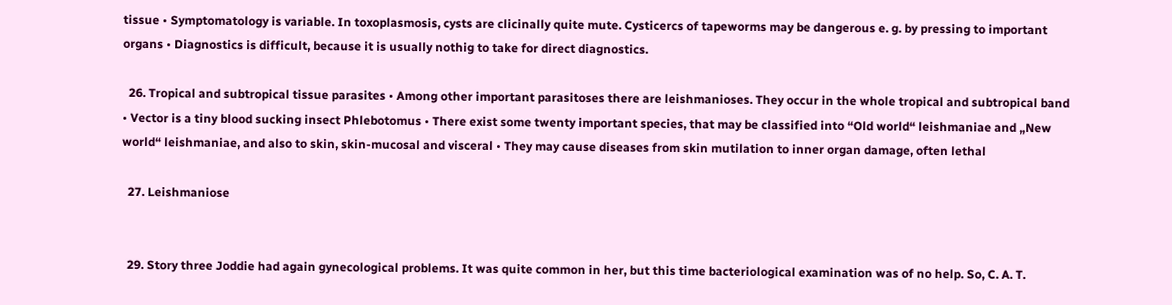tissue • Symptomatology is variable. In toxoplasmosis, cysts are clicinally quite mute. Cysticercs of tapeworms may be dangerous e. g. by pressing to important organs • Diagnostics is difficult, because it is usually nothig to take for direct diagnostics.

  26. Tropical and subtropical tissue parasites • Among other important parasitoses there are leishmanioses. They occur in the whole tropical and subtropical band • Vector is a tiny blood sucking insect Phlebotomus • There exist some twenty important species, that may be classified into “Old world“ leishmaniae and „New world“ leishmaniae, and also to skin, skin-mucosal and visceral • They may cause diseases from skin mutilation to inner organ damage, often lethal

  27. Leishmaniose


  29. Story three Joddie had again gynecological problems. It was quite common in her, but this time bacteriological examination was of no help. So, C. A. T.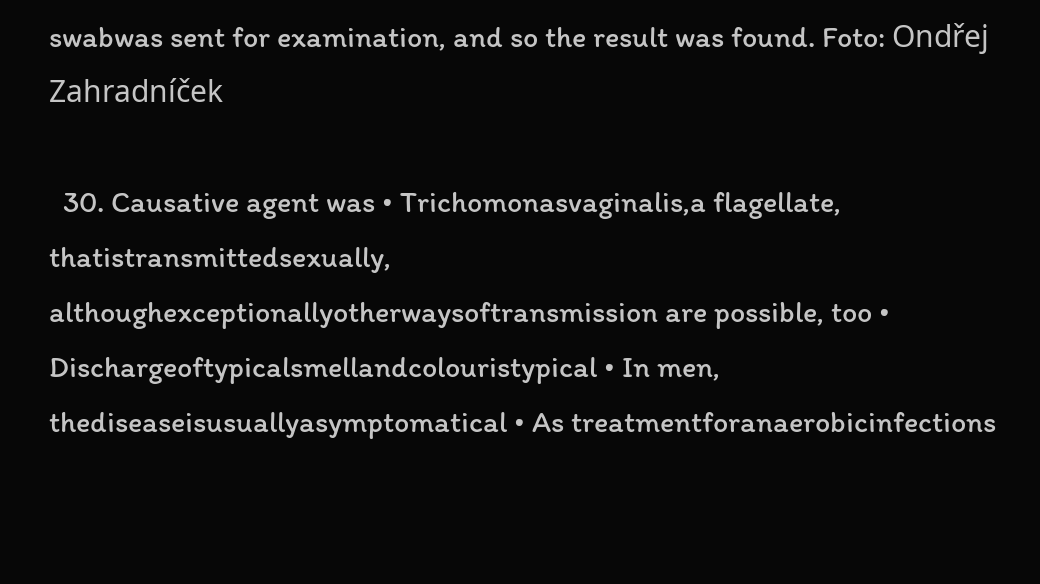swabwas sent for examination, and so the result was found. Foto: Ondřej Zahradníček

  30. Causative agent was • Trichomonasvaginalis,a flagellate, thatistransmittedsexually, althoughexceptionallyotherwaysoftransmission are possible, too • Dischargeoftypicalsmellandcolouristypical • In men, thediseaseisusuallyasymptomatical • As treatmentforanaerobicinfections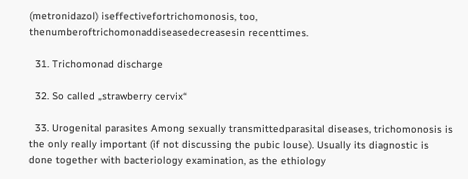(metronidazol) iseffectivefortrichomonosis, too, thenumberoftrichomonaddiseasedecreasesin recenttimes.

  31. Trichomonad discharge

  32. So called „strawberry cervix“

  33. Urogenital parasites Among sexually transmittedparasital diseases, trichomonosis is the only really important (if not discussing the pubic louse). Usually its diagnostic is done together with bacteriology examination, as the ethiology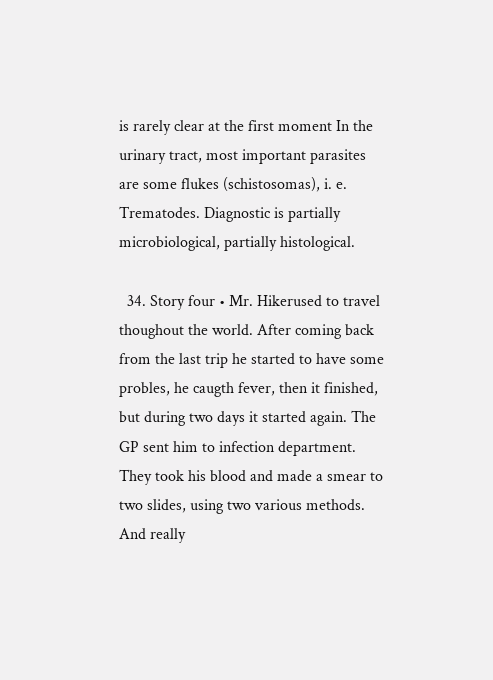is rarely clear at the first moment In the urinary tract, most important parasites are some flukes (schistosomas), i. e. Trematodes. Diagnostic is partially microbiological, partially histological.

  34. Story four • Mr. Hikerused to travel thoughout the world. After coming back from the last trip he started to have some probles, he caugth fever, then it finished, but during two days it started again. The GP sent him to infection department. They took his blood and made a smear to two slides, using two various methods. And really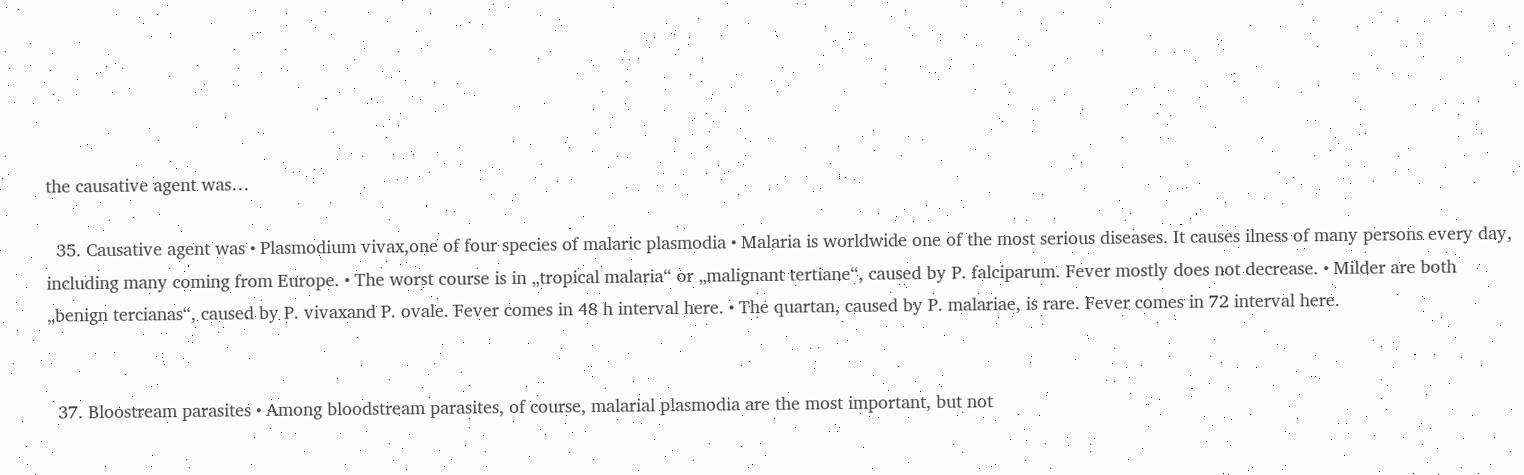the causative agent was…

  35. Causative agent was • Plasmodium vivax,one of four species of malaric plasmodia • Malaria is worldwide one of the most serious diseases. It causes ilness of many persons every day, including many coming from Europe. • The worst course is in „tropical malaria“ or „malignant tertiane“, caused by P. falciparum. Fever mostly does not decrease. • Milder are both „benign tercianas“, caused by P. vivaxand P. ovale. Fever comes in 48 h interval here. • The quartan, caused by P. malariae, is rare. Fever comes in 72 interval here.


  37. Bloostream parasites • Among bloodstream parasites, of course, malarial plasmodia are the most important, but not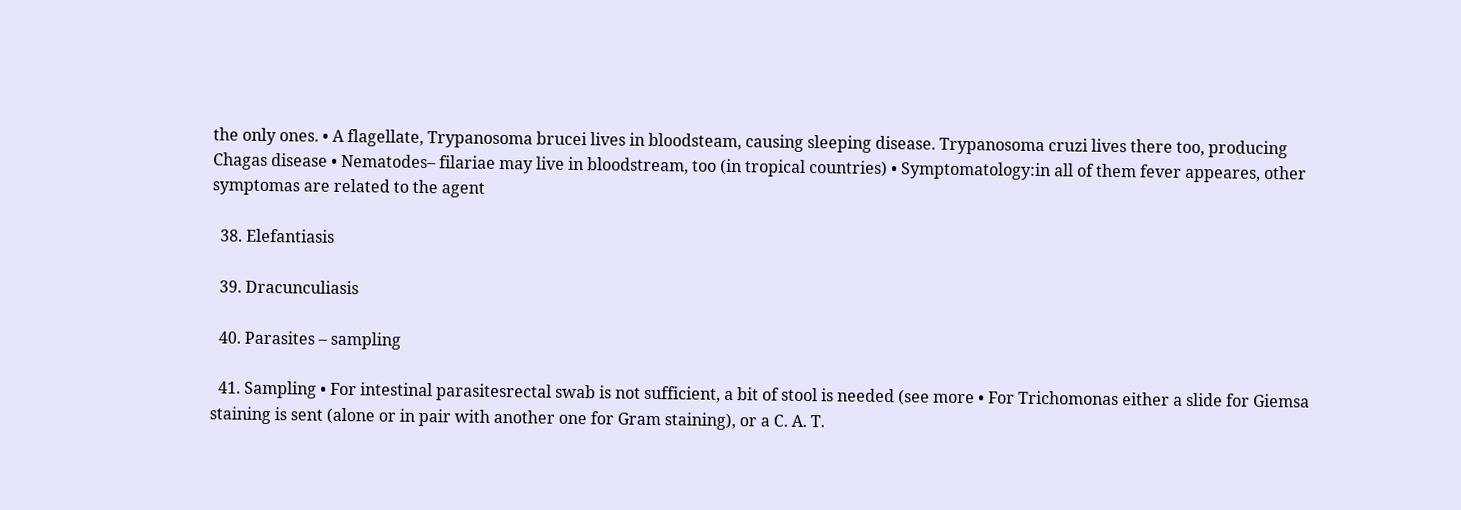the only ones. • A flagellate, Trypanosoma brucei lives in bloodsteam, causing sleeping disease. Trypanosoma cruzi lives there too, producing Chagas disease • Nematodes– filariae may live in bloodstream, too (in tropical countries) • Symptomatology:in all of them fever appeares, other symptomas are related to the agent

  38. Elefantiasis

  39. Dracunculiasis

  40. Parasites – sampling

  41. Sampling • For intestinal parasitesrectal swab is not sufficient, a bit of stool is needed (see more • For Trichomonas either a slide for Giemsa staining is sent (alone or in pair with another one for Gram staining), or a C. A. T.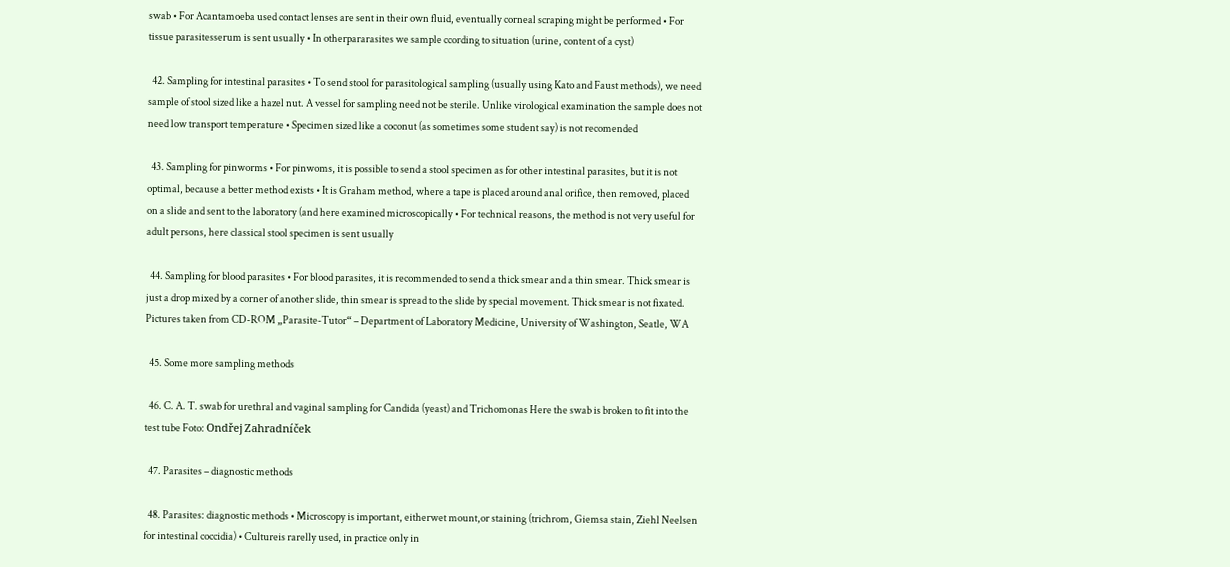swab • For Acantamoeba used contact lenses are sent in their own fluid, eventually corneal scraping might be performed • For tissue parasitesserum is sent usually • In otherpararasites we sample ccording to situation (urine, content of a cyst)

  42. Sampling for intestinal parasites • To send stool for parasitological sampling (usually using Kato and Faust methods), we need sample of stool sized like a hazel nut. A vessel for sampling need not be sterile. Unlike virological examination the sample does not need low transport temperature • Specimen sized like a coconut (as sometimes some student say) is not recomended

  43. Sampling for pinworms • For pinwoms, it is possible to send a stool specimen as for other intestinal parasites, but it is not optimal, because a better method exists • It is Graham method, where a tape is placed around anal orifice, then removed, placed on a slide and sent to the laboratory (and here examined microscopically • For technical reasons, the method is not very useful for adult persons, here classical stool specimen is sent usually

  44. Sampling for blood parasites • For blood parasites, it is recommended to send a thick smear and a thin smear. Thick smear is just a drop mixed by a corner of another slide, thin smear is spread to the slide by special movement. Thick smear is not fixated. Pictures taken from CD-ROM „Parasite-Tutor“ – Department of Laboratory Medicine, University of Washington, Seatle, WA

  45. Some more sampling methods

  46. C. A. T. swab for urethral and vaginal sampling for Candida (yeast) and Trichomonas Here the swab is broken to fit into the test tube Foto: Ondřej Zahradníček

  47. Parasites – diagnostic methods

  48. Parasites: diagnostic methods • Microscopy is important, eitherwet mount,or staining (trichrom, Giemsa stain, Ziehl Neelsen for intestinal coccidia) • Cultureis rarelly used, in practice only in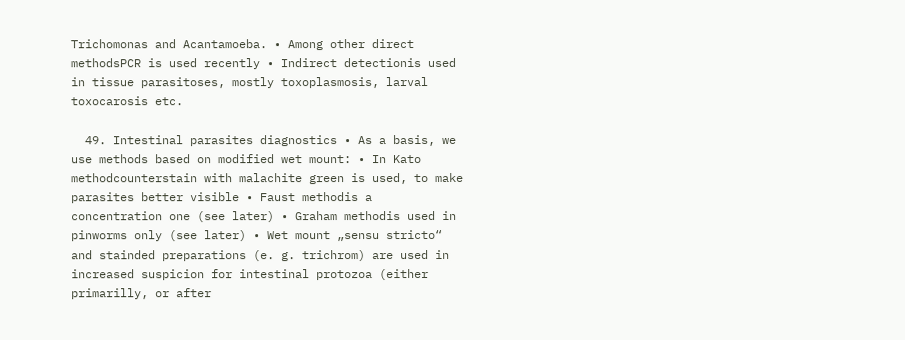Trichomonas and Acantamoeba. • Among other direct methodsPCR is used recently • Indirect detectionis used in tissue parasitoses, mostly toxoplasmosis, larval toxocarosis etc.

  49. Intestinal parasites diagnostics • As a basis, we use methods based on modified wet mount: • In Kato methodcounterstain with malachite green is used, to make parasites better visible • Faust methodis a concentration one (see later) • Graham methodis used in pinworms only (see later) • Wet mount „sensu stricto“ and stainded preparations (e. g. trichrom) are used in increased suspicion for intestinal protozoa (either primarilly, or after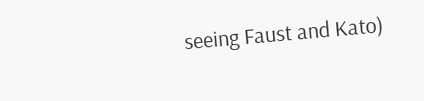seeing Faust and Kato)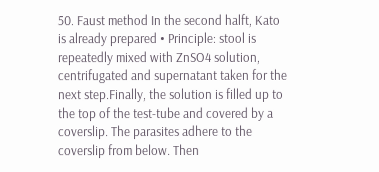50. Faust method In the second halft, Kato is already prepared • Principle: stool is repeatedly mixed with ZnSO4 solution, centrifugated and supernatant taken for the next step.Finally, the solution is filled up to the top of the test-tube and covered by a coverslip. The parasites adhere to the coverslip from below. Then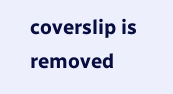coverslip is removed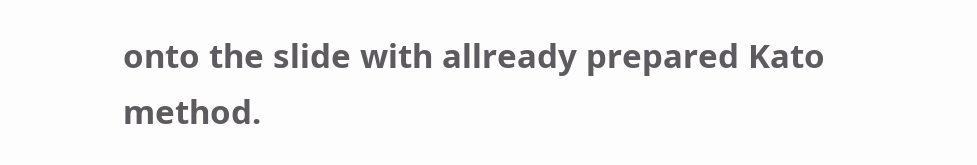onto the slide with allready prepared Kato method.